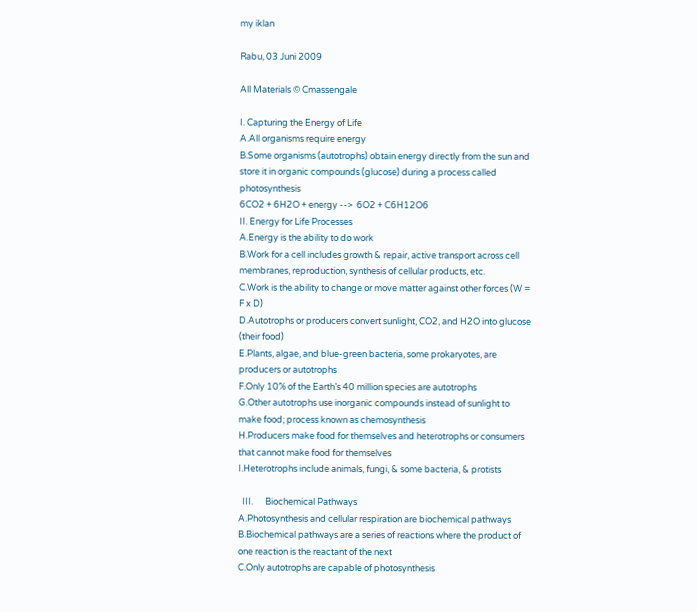my iklan

Rabu, 03 Juni 2009

All Materials © Cmassengale

I. Capturing the Energy of Life
A.All organisms require energy
B.Some organisms (autotrophs) obtain energy directly from the sun and store it in organic compounds (glucose) during a process called photosynthesis
6CO2 + 6H2O + energy -->  6O2 + C6H12O6
II. Energy for Life Processes
A.Energy is the ability to do work
B.Work for a cell includes growth & repair, active transport across cell membranes, reproduction, synthesis of cellular products, etc.
C.Work is the ability to change or move matter against other forces (W = F x D)
D.Autotrophs or producers convert sunlight, CO2, and H2O into glucose (their food)
E.Plants, algae, and blue-green bacteria, some prokaryotes, are producers or autotrophs
F.Only 10% of the Earth’s 40 million species are autotrophs
G.Other autotrophs use inorganic compounds instead of sunlight to make food; process known as chemosynthesis
H.Producers make food for themselves and heterotrophs or consumers that cannot make food for themselves
I.Heterotrophs include animals, fungi, & some bacteria, & protists

  III.      Biochemical Pathways
A.Photosynthesis and cellular respiration are biochemical pathways
B.Biochemical pathways are a series of reactions where the product of one reaction is the reactant of the next
C.Only autotrophs are capable of photosynthesis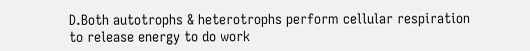D.Both autotrophs & heterotrophs perform cellular respiration to release energy to do work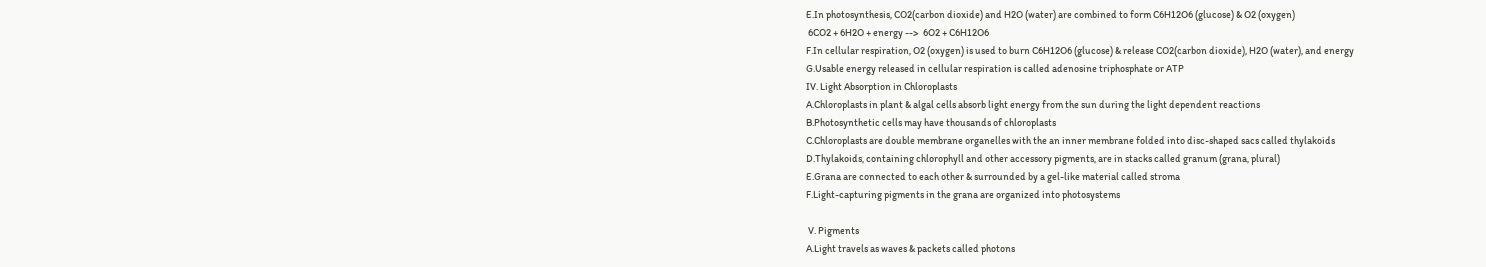E.In photosynthesis, CO2(carbon dioxide) and H2O (water) are combined to form C6H12O6 (glucose) & O2 (oxygen)
 6CO2 + 6H2O + energy -->  6O2 + C6H12O6
F.In cellular respiration, O2 (oxygen) is used to burn C6H12O6 (glucose) & release CO2(carbon dioxide), H2O (water), and energy
G.Usable energy released in cellular respiration is called adenosine triphosphate or ATP
IV. Light Absorption in Chloroplasts
A.Chloroplasts in plant & algal cells absorb light energy from the sun during the light dependent reactions
B.Photosynthetic cells may have thousands of chloroplasts
C.Chloroplasts are double membrane organelles with the an inner membrane folded into disc-shaped sacs called thylakoids
D.Thylakoids, containing chlorophyll and other accessory pigments, are in stacks called granum (grana, plural)
E.Grana are connected to each other & surrounded by a gel-like material called stroma
F.Light-capturing pigments in the grana are organized into photosystems

 V. Pigments
A.Light travels as waves & packets called photons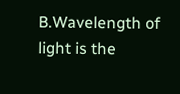B.Wavelength of light is the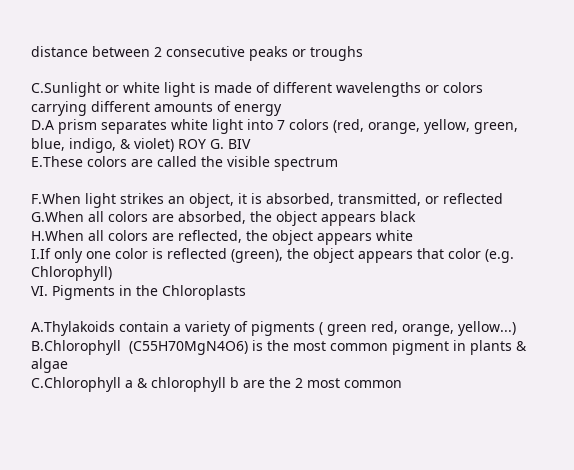distance between 2 consecutive peaks or troughs

C.Sunlight or white light is made of different wavelengths or colors carrying different amounts of energy
D.A prism separates white light into 7 colors (red, orange, yellow, green, blue, indigo, & violet) ROY G. BIV
E.These colors are called the visible spectrum

F.When light strikes an object, it is absorbed, transmitted, or reflected
G.When all colors are absorbed, the object appears black
H.When all colors are reflected, the object appears white
I.If only one color is reflected (green), the object appears that color (e.g. Chlorophyll)
VI. Pigments in the Chloroplasts

A.Thylakoids contain a variety of pigments ( green red, orange, yellow...)
B.Chlorophyll  (C55H70MgN4O6) is the most common pigment in plants & algae
C.Chlorophyll a & chlorophyll b are the 2 most common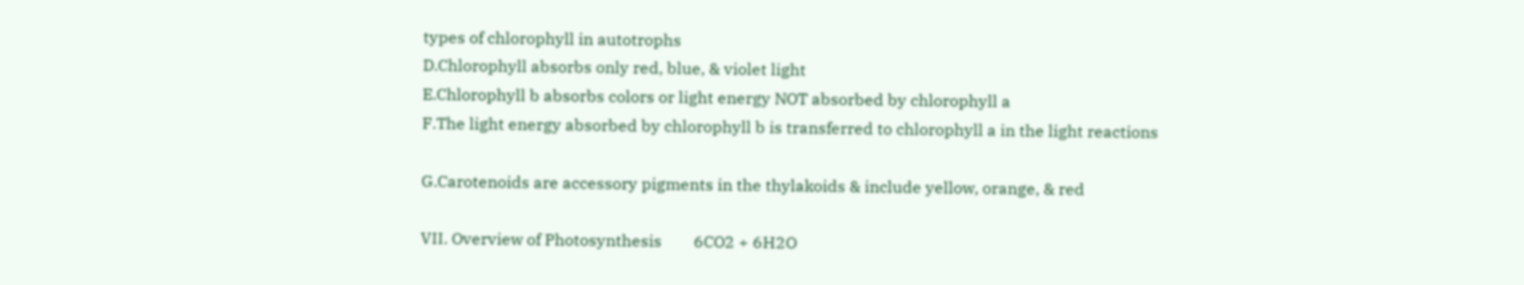types of chlorophyll in autotrophs
D.Chlorophyll absorbs only red, blue, & violet light
E.Chlorophyll b absorbs colors or light energy NOT absorbed by chlorophyll a
F.The light energy absorbed by chlorophyll b is transferred to chlorophyll a in the light reactions

G.Carotenoids are accessory pigments in the thylakoids & include yellow, orange, & red

VII. Overview of Photosynthesis        6CO2 + 6H2O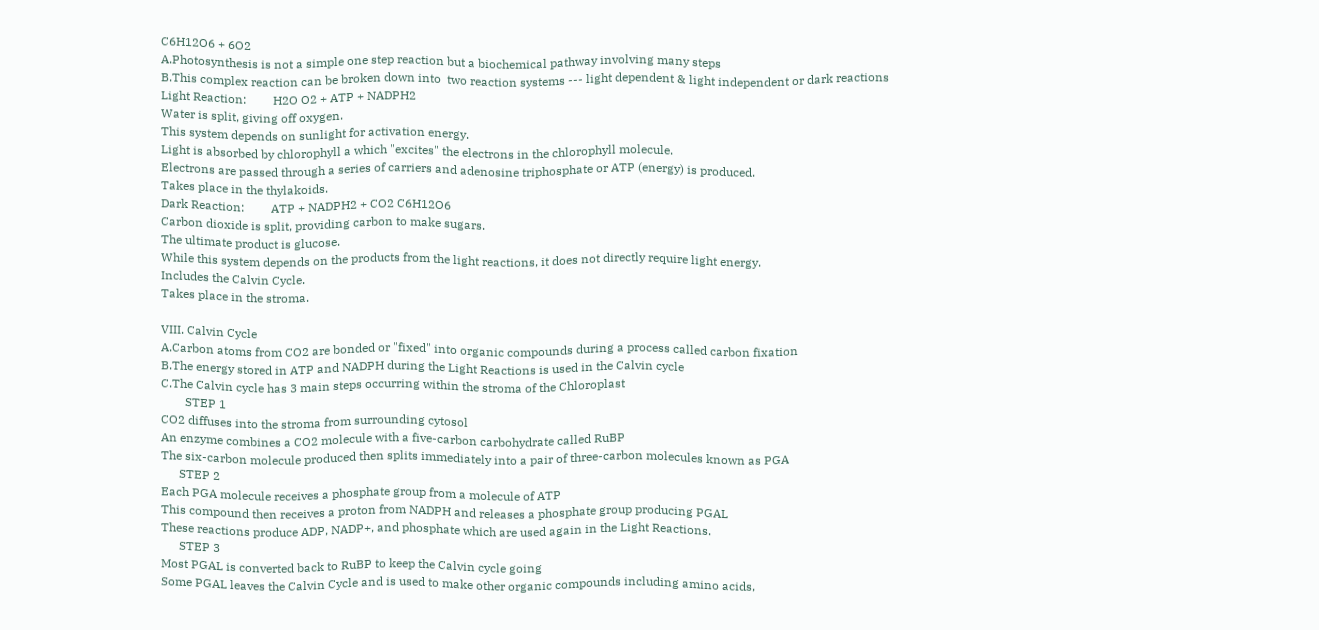C6H12O6 + 6O2
A.Photosynthesis is not a simple one step reaction but a biochemical pathway involving many steps
B.This complex reaction can be broken down into  two reaction systems --- light dependent & light independent or dark reactions
Light Reaction:         H2O O2 + ATP + NADPH2
Water is split, giving off oxygen.
This system depends on sunlight for activation energy.
Light is absorbed by chlorophyll a which "excites" the electrons in the chlorophyll molecule.
Electrons are passed through a series of carriers and adenosine triphosphate or ATP (energy) is produced.
Takes place in the thylakoids.
Dark Reaction:         ATP + NADPH2 + CO2 C6H12O6
Carbon dioxide is split, providing carbon to make sugars.
The ultimate product is glucose.
While this system depends on the products from the light reactions, it does not directly require light energy.
Includes the Calvin Cycle.
Takes place in the stroma.

VIII. Calvin Cycle
A.Carbon atoms from CO2 are bonded or "fixed" into organic compounds during a process called carbon fixation
B.The energy stored in ATP and NADPH during the Light Reactions is used in the Calvin cycle
C.The Calvin cycle has 3 main steps occurring within the stroma of the Chloroplast
        STEP 1
CO2 diffuses into the stroma from surrounding cytosol
An enzyme combines a CO2 molecule with a five-carbon carbohydrate called RuBP
The six-carbon molecule produced then splits immediately into a pair of three-carbon molecules known as PGA
      STEP 2
Each PGA molecule receives a phosphate group from a molecule of ATP
This compound then receives a proton from NADPH and releases a phosphate group producing PGAL
These reactions produce ADP, NADP+, and phosphate which are used again in the Light Reactions.
      STEP 3
Most PGAL is converted back to RuBP to keep the Calvin cycle going
Some PGAL leaves the Calvin Cycle and is used to make other organic compounds including amino acids,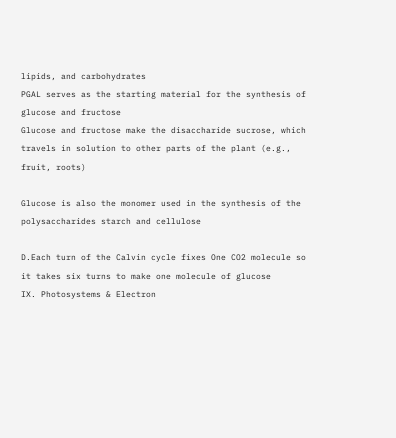lipids, and carbohydrates
PGAL serves as the starting material for the synthesis of glucose and fructose
Glucose and fructose make the disaccharide sucrose, which travels in solution to other parts of the plant (e.g., fruit, roots)

Glucose is also the monomer used in the synthesis of the polysaccharides starch and cellulose

D.Each turn of the Calvin cycle fixes One CO2 molecule so it takes six turns to make one molecule of glucose
IX. Photosystems & Electron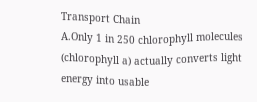Transport Chain
A.Only 1 in 250 chlorophyll molecules (chlorophyll a) actually converts light energy into usable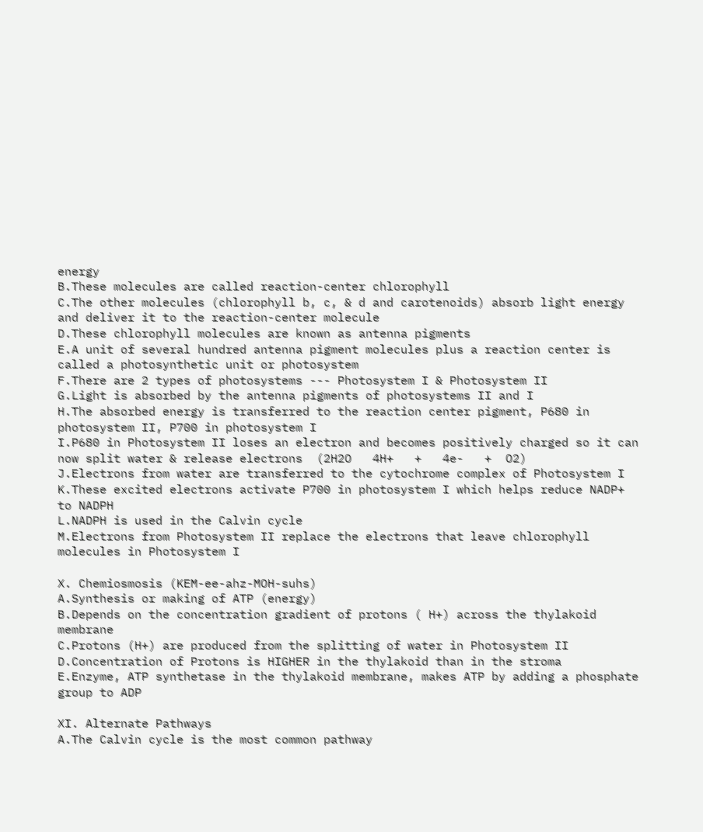energy
B.These molecules are called reaction-center chlorophyll
C.The other molecules (chlorophyll b, c, & d and carotenoids) absorb light energy and deliver it to the reaction-center molecule
D.These chlorophyll molecules are known as antenna pigments
E.A unit of several hundred antenna pigment molecules plus a reaction center is called a photosynthetic unit or photosystem
F.There are 2 types of photosystems --- Photosystem I & Photosystem II
G.Light is absorbed by the antenna pigments of photosystems II and I
H.The absorbed energy is transferred to the reaction center pigment, P680 in photosystem II, P700 in photosystem I
I.P680 in Photosystem II loses an electron and becomes positively charged so it can now split water & release electrons  (2H2O   4H+   +   4e-   +  O2)
J.Electrons from water are transferred to the cytochrome complex of Photosystem I
K.These excited electrons activate P700 in photosystem I which helps reduce NADP+ to NADPH
L.NADPH is used in the Calvin cycle
M.Electrons from Photosystem II replace the electrons that leave chlorophyll molecules in Photosystem I

X. Chemiosmosis (KEM-ee-ahz-MOH-suhs)
A.Synthesis or making of ATP (energy)
B.Depends on the concentration gradient of protons ( H+) across the thylakoid membrane
C.Protons (H+) are produced from the splitting of water in Photosystem II
D.Concentration of Protons is HIGHER in the thylakoid than in the stroma
E.Enzyme, ATP synthetase in the thylakoid membrane, makes ATP by adding a phosphate group to ADP

XI. Alternate Pathways
A.The Calvin cycle is the most common pathway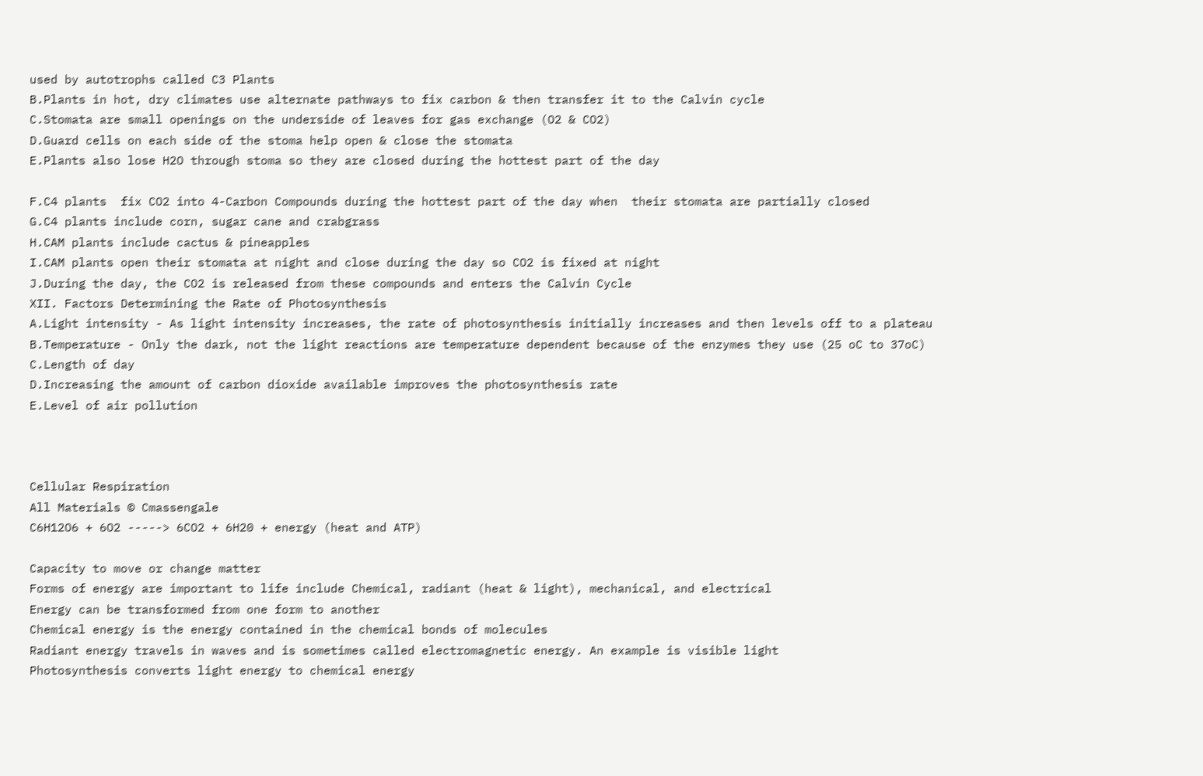used by autotrophs called C3 Plants
B.Plants in hot, dry climates use alternate pathways to fix carbon & then transfer it to the Calvin cycle
C.Stomata are small openings on the underside of leaves for gas exchange (O2 & CO2)
D.Guard cells on each side of the stoma help open & close the stomata
E.Plants also lose H2O through stoma so they are closed during the hottest part of the day

F.C4 plants  fix CO2 into 4-Carbon Compounds during the hottest part of the day when  their stomata are partially closed
G.C4 plants include corn, sugar cane and crabgrass
H.CAM plants include cactus & pineapples
I.CAM plants open their stomata at night and close during the day so CO2 is fixed at night
J.During the day, the CO2 is released from these compounds and enters the Calvin Cycle
XII. Factors Determining the Rate of Photosynthesis
A.Light intensity - As light intensity increases, the rate of photosynthesis initially increases and then levels off to a plateau
B.Temperature - Only the dark, not the light reactions are temperature dependent because of the enzymes they use (25 oC to 37oC)
C.Length of day
D.Increasing the amount of carbon dioxide available improves the photosynthesis rate
E.Level of air pollution



Cellular Respiration
All Materials © Cmassengale
C6H12O6 + 6O2 -----> 6CO2 + 6H20 + energy (heat and ATP)

Capacity to move or change matter
Forms of energy are important to life include Chemical, radiant (heat & light), mechanical, and electrical
Energy can be transformed from one form to another
Chemical energy is the energy contained in the chemical bonds of molecules
Radiant energy travels in waves and is sometimes called electromagnetic energy. An example is visible light
Photosynthesis converts light energy to chemical energy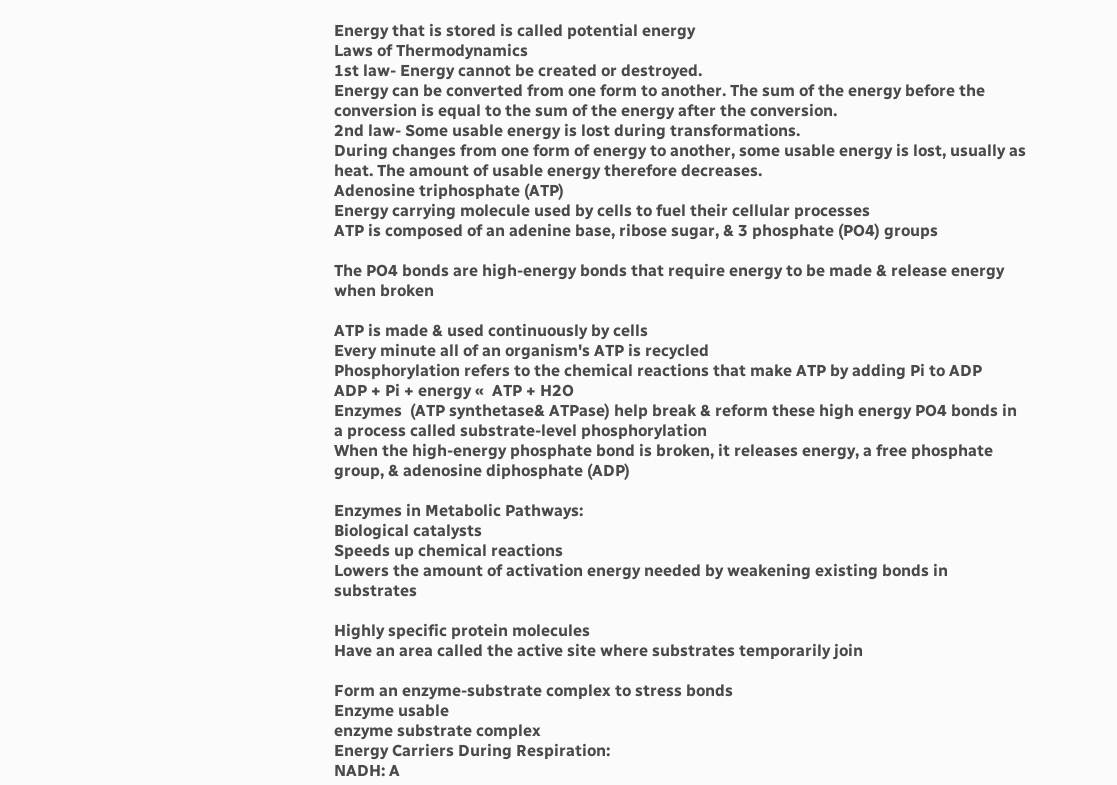Energy that is stored is called potential energy
Laws of Thermodynamics
1st law- Energy cannot be created or destroyed.
Energy can be converted from one form to another. The sum of the energy before the conversion is equal to the sum of the energy after the conversion.
2nd law- Some usable energy is lost during transformations.
During changes from one form of energy to another, some usable energy is lost, usually as heat. The amount of usable energy therefore decreases.
Adenosine triphosphate (ATP)
Energy carrying molecule used by cells to fuel their cellular processes
ATP is composed of an adenine base, ribose sugar, & 3 phosphate (PO4) groups

The PO4 bonds are high-energy bonds that require energy to be made & release energy when broken

ATP is made & used continuously by cells
Every minute all of an organism's ATP is recycled
Phosphorylation refers to the chemical reactions that make ATP by adding Pi to ADP
ADP + Pi + energy «  ATP + H2O
Enzymes  (ATP synthetase& ATPase) help break & reform these high energy PO4 bonds in a process called substrate-level phosphorylation
When the high-energy phosphate bond is broken, it releases energy, a free phosphate group, & adenosine diphosphate (ADP)

Enzymes in Metabolic Pathways:
Biological catalysts
Speeds up chemical reactions
Lowers the amount of activation energy needed by weakening existing bonds in substrates

Highly specific protein molecules
Have an area called the active site where substrates temporarily join

Form an enzyme-substrate complex to stress bonds
Enzyme usable
enzyme substrate complex
Energy Carriers During Respiration:
NADH: A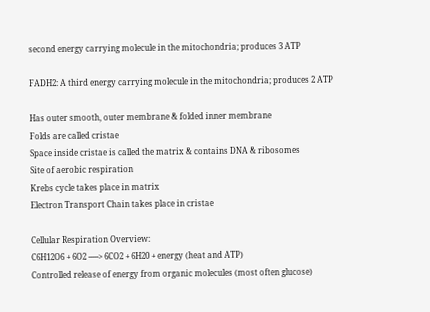second energy carrying molecule in the mitochondria; produces 3 ATP

FADH2: A third energy carrying molecule in the mitochondria; produces 2 ATP

Has outer smooth, outer membrane & folded inner membrane
Folds are called cristae
Space inside cristae is called the matrix & contains DNA & ribosomes
Site of aerobic respiration
Krebs cycle takes place in matrix
Electron Transport Chain takes place in cristae

Cellular Respiration Overview:
C6H12O6 + 6O2 -----> 6CO2 + 6H20 + energy (heat and ATP)
Controlled release of energy from organic molecules (most often glucose)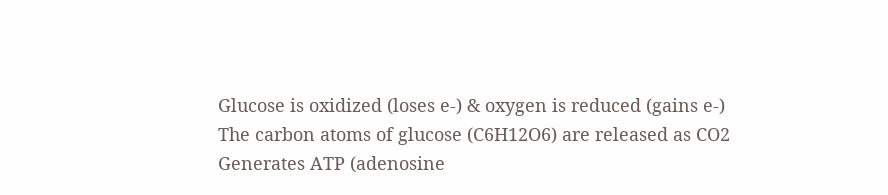Glucose is oxidized (loses e-) & oxygen is reduced (gains e-)
The carbon atoms of glucose (C6H12O6) are released as CO2
Generates ATP (adenosine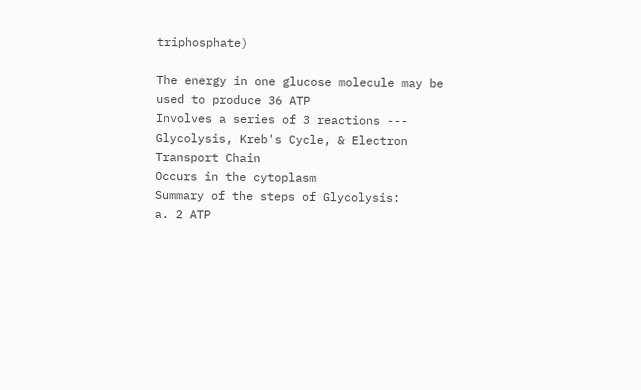triphosphate)

The energy in one glucose molecule may be used to produce 36 ATP
Involves a series of 3 reactions --- Glycolysis, Kreb's Cycle, & Electron Transport Chain
Occurs in the cytoplasm
Summary of the steps of Glycolysis:
a. 2 ATP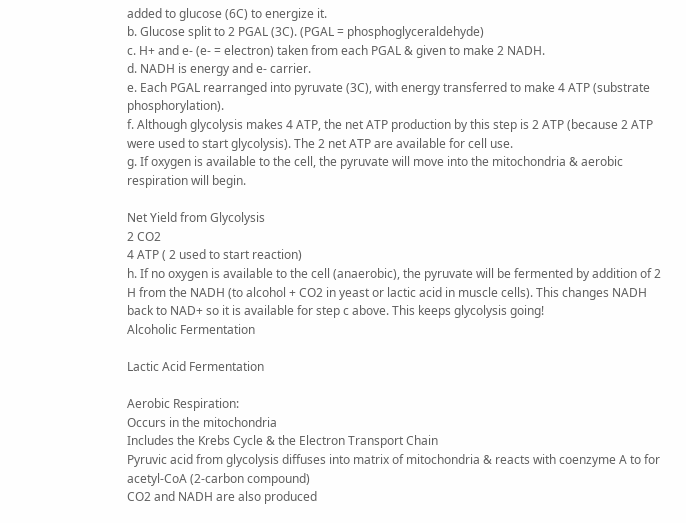added to glucose (6C) to energize it.
b. Glucose split to 2 PGAL (3C). (PGAL = phosphoglyceraldehyde)
c. H+ and e- (e- = electron) taken from each PGAL & given to make 2 NADH.
d. NADH is energy and e- carrier.
e. Each PGAL rearranged into pyruvate (3C), with energy transferred to make 4 ATP (substrate phosphorylation).
f. Although glycolysis makes 4 ATP, the net ATP production by this step is 2 ATP (because 2 ATP were used to start glycolysis). The 2 net ATP are available for cell use.
g. If oxygen is available to the cell, the pyruvate will move into the mitochondria & aerobic respiration will begin.

Net Yield from Glycolysis
2 CO2
4 ATP ( 2 used to start reaction)
h. If no oxygen is available to the cell (anaerobic), the pyruvate will be fermented by addition of 2 H from the NADH (to alcohol + CO2 in yeast or lactic acid in muscle cells). This changes NADH back to NAD+ so it is available for step c above. This keeps glycolysis going!
Alcoholic Fermentation

Lactic Acid Fermentation

Aerobic Respiration:
Occurs in the mitochondria
Includes the Krebs Cycle & the Electron Transport Chain
Pyruvic acid from glycolysis diffuses into matrix of mitochondria & reacts with coenzyme A to for acetyl-CoA (2-carbon compound)
CO2 and NADH are also produced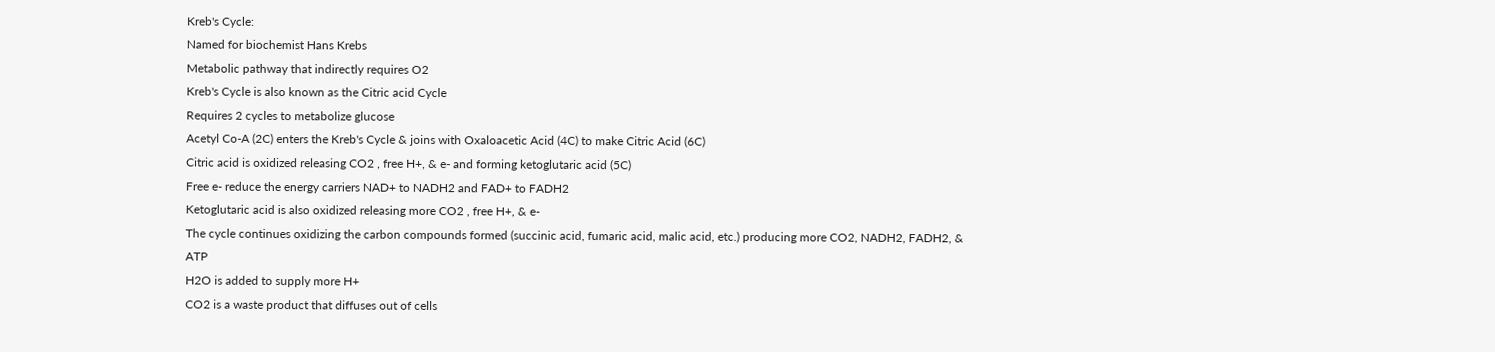Kreb's Cycle:
Named for biochemist Hans Krebs
Metabolic pathway that indirectly requires O2
Kreb's Cycle is also known as the Citric acid Cycle
Requires 2 cycles to metabolize glucose
Acetyl Co-A (2C) enters the Kreb's Cycle & joins with Oxaloacetic Acid (4C) to make Citric Acid (6C)
Citric acid is oxidized releasing CO2 , free H+, & e- and forming ketoglutaric acid (5C)
Free e- reduce the energy carriers NAD+ to NADH2 and FAD+ to FADH2
Ketoglutaric acid is also oxidized releasing more CO2 , free H+, & e-
The cycle continues oxidizing the carbon compounds formed (succinic acid, fumaric acid, malic acid, etc.) producing more CO2, NADH2, FADH2, & ATP
H2O is added to supply more H+
CO2 is a waste product that diffuses out of cells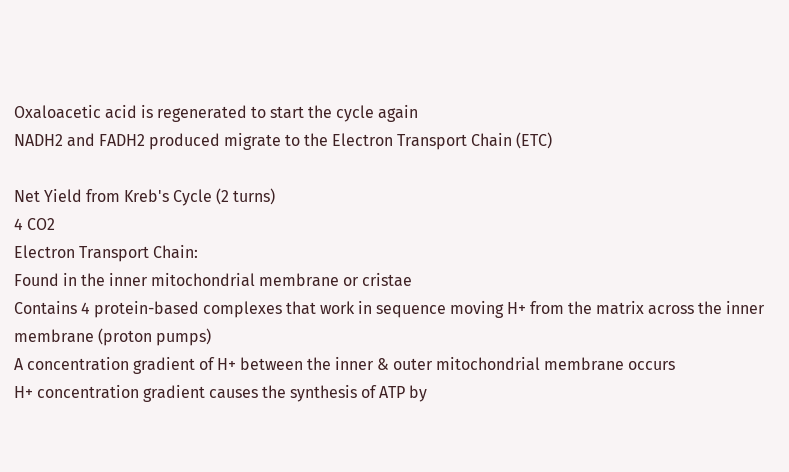Oxaloacetic acid is regenerated to start the cycle again
NADH2 and FADH2 produced migrate to the Electron Transport Chain (ETC)

Net Yield from Kreb's Cycle (2 turns)
4 CO2
Electron Transport Chain:
Found in the inner mitochondrial membrane or cristae
Contains 4 protein-based complexes that work in sequence moving H+ from the matrix across the inner membrane (proton pumps)
A concentration gradient of H+ between the inner & outer mitochondrial membrane occurs
H+ concentration gradient causes the synthesis of ATP by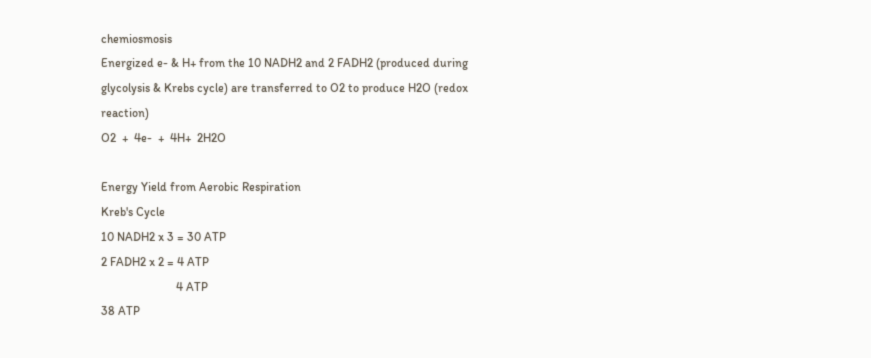chemiosmosis
Energized e- & H+ from the 10 NADH2 and 2 FADH2 (produced during glycolysis & Krebs cycle) are transferred to O2 to produce H2O (redox reaction)
O2  +  4e-  +  4H+  2H2O

Energy Yield from Aerobic Respiration
Kreb's Cycle
10 NADH2 x 3 = 30 ATP
2 FADH2 x 2 = 4 ATP
                         4 ATP
38 ATP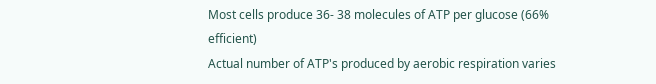Most cells produce 36- 38 molecules of ATP per glucose (66% efficient)
Actual number of ATP's produced by aerobic respiration varies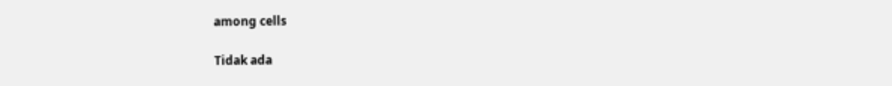among cells

Tidak ada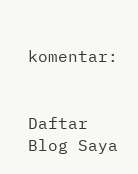komentar:


Daftar Blog Saya